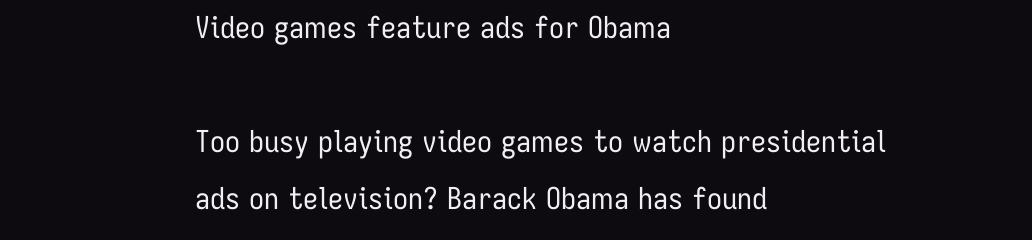Video games feature ads for Obama

Too busy playing video games to watch presidential ads on television? Barack Obama has found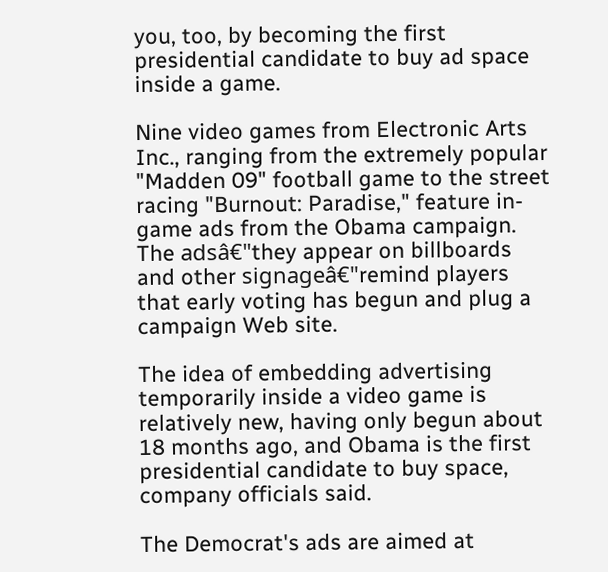you, too, by becoming the first presidential candidate to buy ad space inside a game.

Nine video games from Electronic Arts Inc., ranging from the extremely popular "Madden 09" football game to the street racing "Burnout: Paradise," feature in-game ads from the Obama campaign. The adsâ€"they appear on billboards and other signageâ€"remind players that early voting has begun and plug a campaign Web site.

The idea of embedding advertising temporarily inside a video game is relatively new, having only begun about 18 months ago, and Obama is the first presidential candidate to buy space, company officials said.

The Democrat's ads are aimed at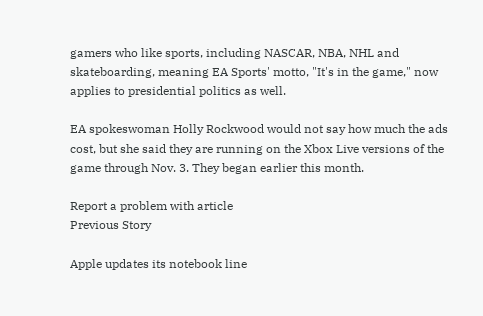gamers who like sports, including NASCAR, NBA, NHL and skateboarding, meaning EA Sports' motto, "It's in the game," now applies to presidential politics as well.

EA spokeswoman Holly Rockwood would not say how much the ads cost, but she said they are running on the Xbox Live versions of the game through Nov. 3. They began earlier this month.

Report a problem with article
Previous Story

Apple updates its notebook line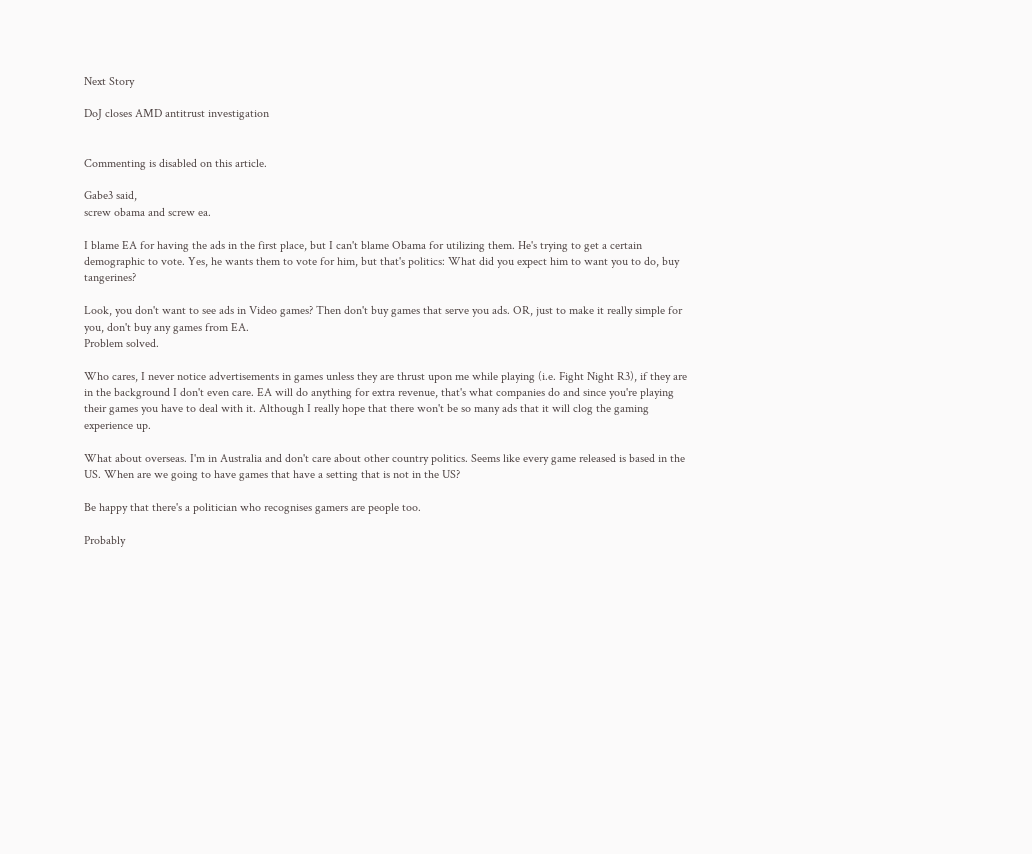Next Story

DoJ closes AMD antitrust investigation


Commenting is disabled on this article.

Gabe3 said,
screw obama and screw ea.

I blame EA for having the ads in the first place, but I can't blame Obama for utilizing them. He's trying to get a certain demographic to vote. Yes, he wants them to vote for him, but that's politics: What did you expect him to want you to do, buy tangerines?

Look, you don't want to see ads in Video games? Then don't buy games that serve you ads. OR, just to make it really simple for you, don't buy any games from EA.
Problem solved.

Who cares, I never notice advertisements in games unless they are thrust upon me while playing (i.e. Fight Night R3), if they are in the background I don't even care. EA will do anything for extra revenue, that's what companies do and since you're playing their games you have to deal with it. Although I really hope that there won't be so many ads that it will clog the gaming experience up.

What about overseas. I'm in Australia and don't care about other country politics. Seems like every game released is based in the US. When are we going to have games that have a setting that is not in the US?

Be happy that there's a politician who recognises gamers are people too.

Probably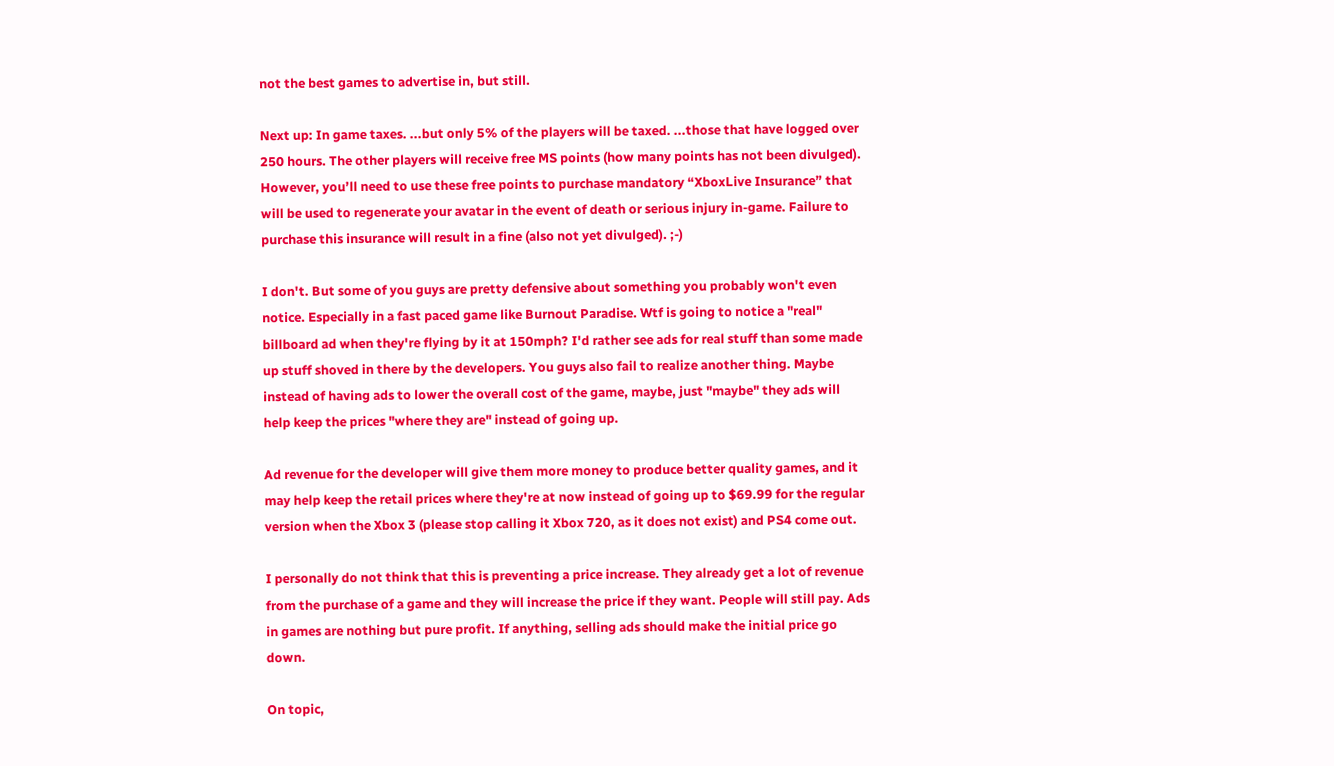not the best games to advertise in, but still.

Next up: In game taxes. ...but only 5% of the players will be taxed. ...those that have logged over 250 hours. The other players will receive free MS points (how many points has not been divulged). However, you’ll need to use these free points to purchase mandatory “XboxLive Insurance” that will be used to regenerate your avatar in the event of death or serious injury in-game. Failure to purchase this insurance will result in a fine (also not yet divulged). ;-)

I don't. But some of you guys are pretty defensive about something you probably won't even notice. Especially in a fast paced game like Burnout Paradise. Wtf is going to notice a "real" billboard ad when they're flying by it at 150mph? I'd rather see ads for real stuff than some made up stuff shoved in there by the developers. You guys also fail to realize another thing. Maybe instead of having ads to lower the overall cost of the game, maybe, just "maybe" they ads will help keep the prices "where they are" instead of going up.

Ad revenue for the developer will give them more money to produce better quality games, and it may help keep the retail prices where they're at now instead of going up to $69.99 for the regular version when the Xbox 3 (please stop calling it Xbox 720, as it does not exist) and PS4 come out.

I personally do not think that this is preventing a price increase. They already get a lot of revenue from the purchase of a game and they will increase the price if they want. People will still pay. Ads in games are nothing but pure profit. If anything, selling ads should make the initial price go down.

On topic,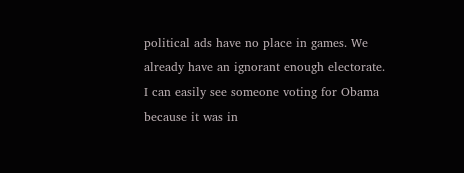political ads have no place in games. We already have an ignorant enough electorate. I can easily see someone voting for Obama because it was in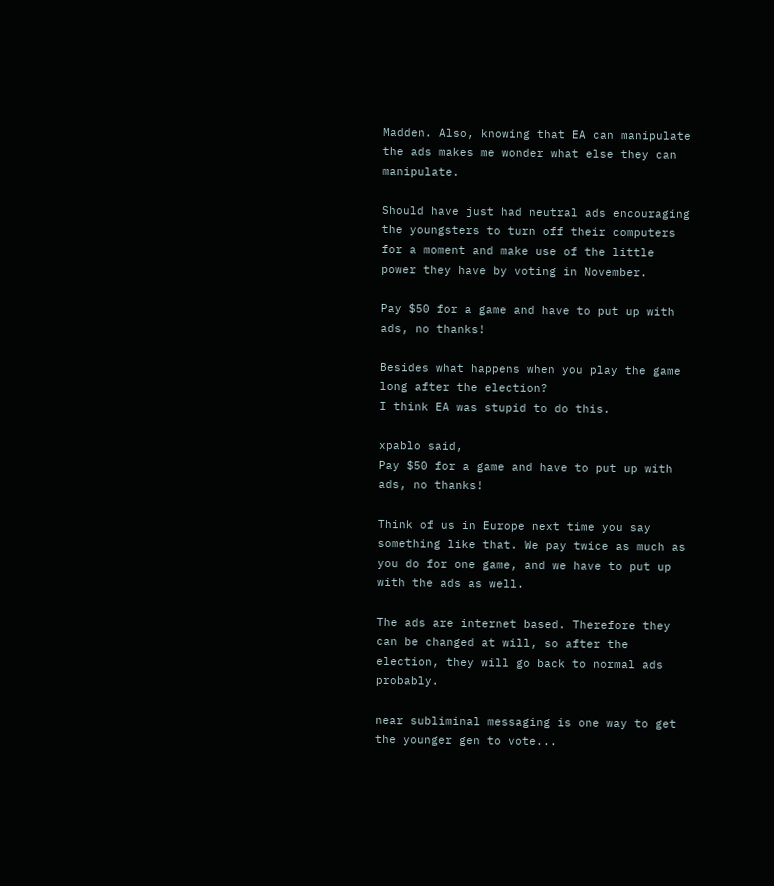Madden. Also, knowing that EA can manipulate the ads makes me wonder what else they can manipulate.

Should have just had neutral ads encouraging the youngsters to turn off their computers for a moment and make use of the little power they have by voting in November.

Pay $50 for a game and have to put up with ads, no thanks!

Besides what happens when you play the game long after the election?
I think EA was stupid to do this.

xpablo said,
Pay $50 for a game and have to put up with ads, no thanks!

Think of us in Europe next time you say something like that. We pay twice as much as you do for one game, and we have to put up with the ads as well.

The ads are internet based. Therefore they can be changed at will, so after the election, they will go back to normal ads probably.

near subliminal messaging is one way to get the younger gen to vote...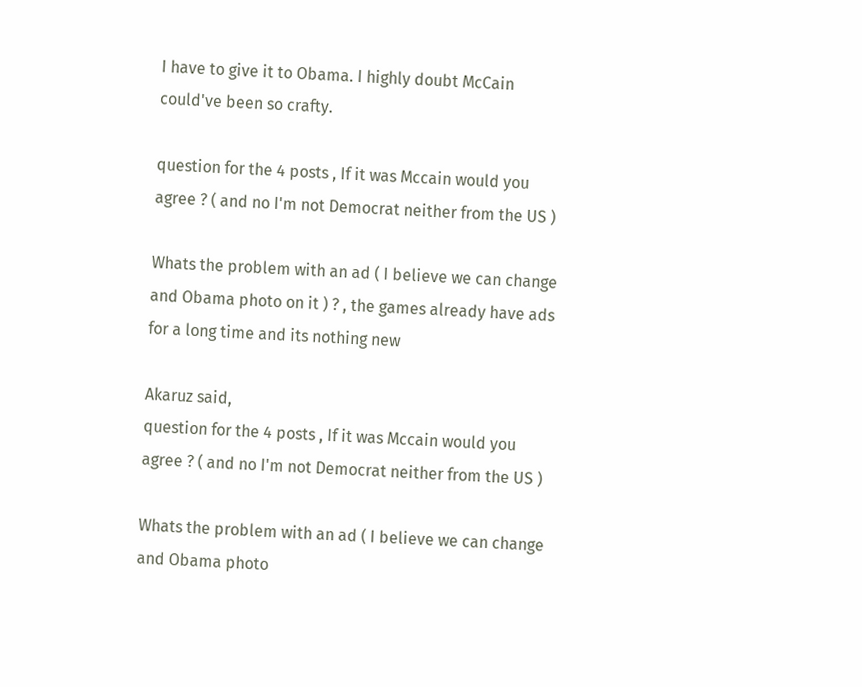I have to give it to Obama. I highly doubt McCain could've been so crafty.

question for the 4 posts , If it was Mccain would you agree ? ( and no I'm not Democrat neither from the US )

Whats the problem with an ad ( I believe we can change and Obama photo on it ) ? , the games already have ads for a long time and its nothing new

Akaruz said,
question for the 4 posts , If it was Mccain would you agree ? ( and no I'm not Democrat neither from the US )

Whats the problem with an ad ( I believe we can change and Obama photo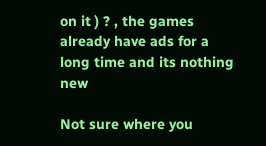on it ) ? , the games already have ads for a long time and its nothing new

Not sure where you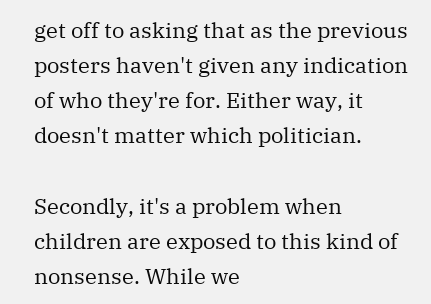get off to asking that as the previous posters haven't given any indication of who they're for. Either way, it doesn't matter which politician.

Secondly, it's a problem when children are exposed to this kind of nonsense. While we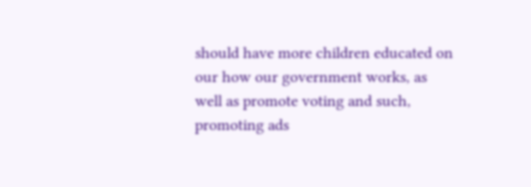should have more children educated on our how our government works, as well as promote voting and such, promoting ads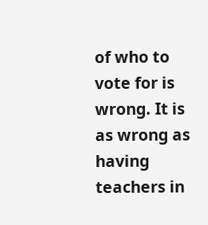of who to vote for is wrong. It is as wrong as having teachers in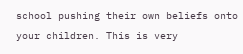school pushing their own beliefs onto your children. This is very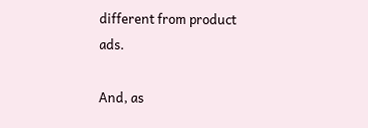different from product ads.

And, as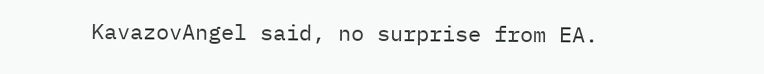KavazovAngel said, no surprise from EA.